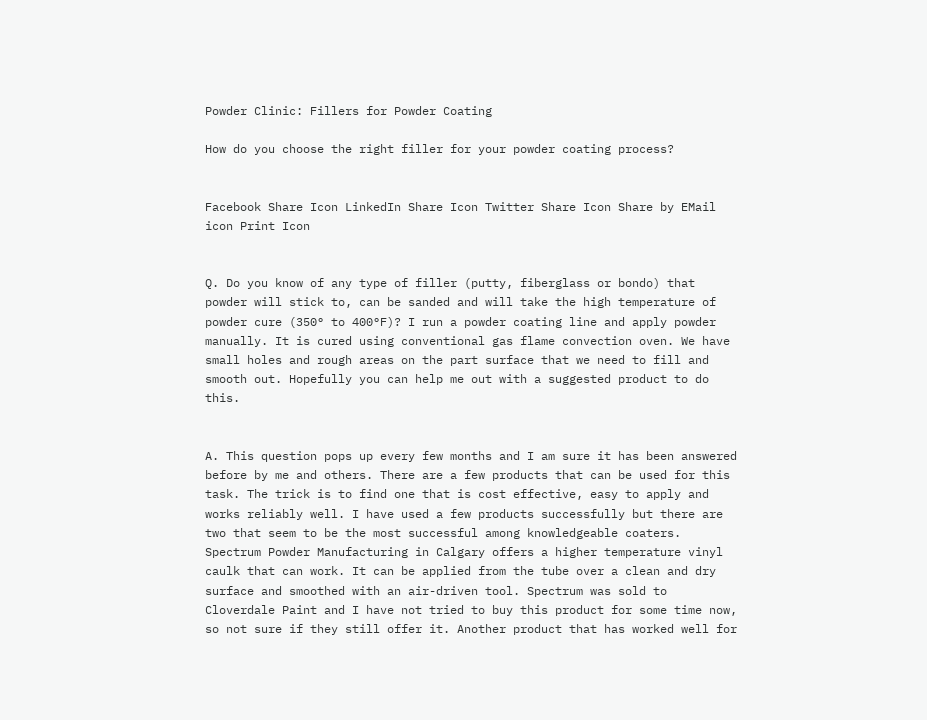Powder Clinic: Fillers for Powder Coating

How do you choose the right filler for your powder coating process?


Facebook Share Icon LinkedIn Share Icon Twitter Share Icon Share by EMail icon Print Icon


Q. Do you know of any type of filler (putty, fiberglass or bondo) that powder will stick to, can be sanded and will take the high temperature of powder cure (350° to 400°F)? I run a powder coating line and apply powder manually. It is cured using conventional gas flame convection oven. We have small holes and rough areas on the part surface that we need to fill and smooth out. Hopefully you can help me out with a suggested product to do this.


A. This question pops up every few months and I am sure it has been answered before by me and others. There are a few products that can be used for this task. The trick is to find one that is cost effective, easy to apply and works reliably well. I have used a few products successfully but there are two that seem to be the most successful among knowledgeable coaters. Spectrum Powder Manufacturing in Calgary offers a higher temperature vinyl caulk that can work. It can be applied from the tube over a clean and dry surface and smoothed with an air-driven tool. Spectrum was sold to Cloverdale Paint and I have not tried to buy this product for some time now, so not sure if they still offer it. Another product that has worked well for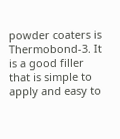powder coaters is Thermobond-3. It is a good filler that is simple to apply and easy to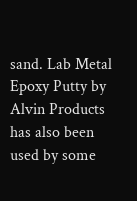sand. Lab Metal Epoxy Putty by Alvin Products has also been used by some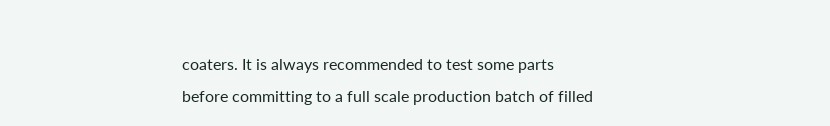coaters. It is always recommended to test some parts before committing to a full scale production batch of filled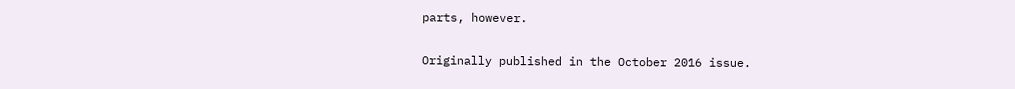parts, however.


Originally published in the October 2016 issue.